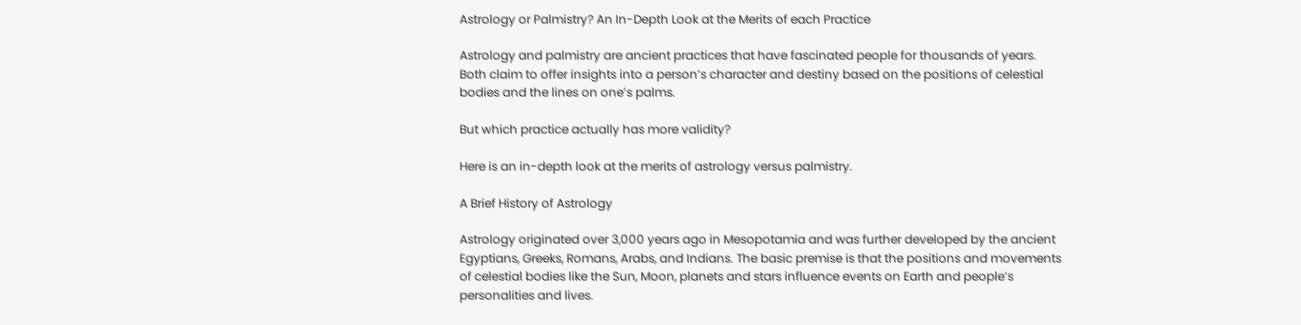Astrology or Palmistry? An In-Depth Look at the Merits of each Practice

Astrology and palmistry are ancient practices that have fascinated people for thousands of years. Both claim to offer insights into a person’s character and destiny based on the positions of celestial bodies and the lines on one’s palms.

But which practice actually has more validity?

Here is an in-depth look at the merits of astrology versus palmistry.

A Brief History of Astrology

Astrology originated over 3,000 years ago in Mesopotamia and was further developed by the ancient Egyptians, Greeks, Romans, Arabs, and Indians. The basic premise is that the positions and movements of celestial bodies like the Sun, Moon, planets and stars influence events on Earth and people’s personalities and lives.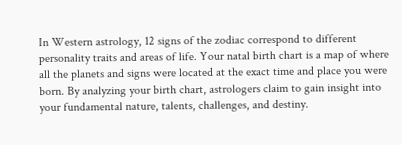In Western astrology, 12 signs of the zodiac correspond to different personality traits and areas of life. Your natal birth chart is a map of where all the planets and signs were located at the exact time and place you were born. By analyzing your birth chart, astrologers claim to gain insight into your fundamental nature, talents, challenges, and destiny.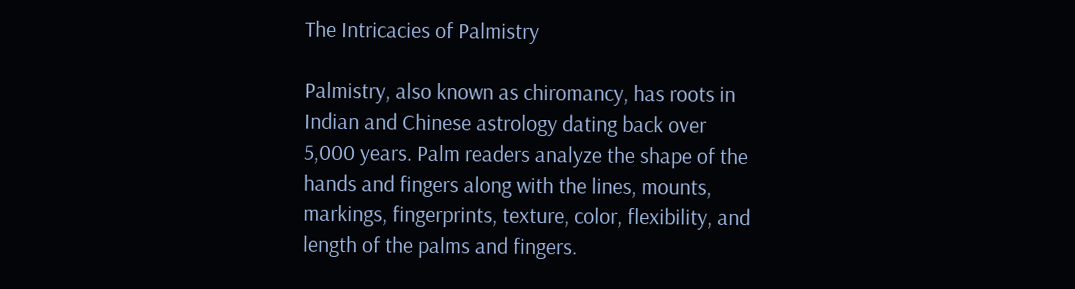The Intricacies of Palmistry

Palmistry, also known as chiromancy, has roots in Indian and Chinese astrology dating back over 5,000 years. Palm readers analyze the shape of the hands and fingers along with the lines, mounts, markings, fingerprints, texture, color, flexibility, and length of the palms and fingers.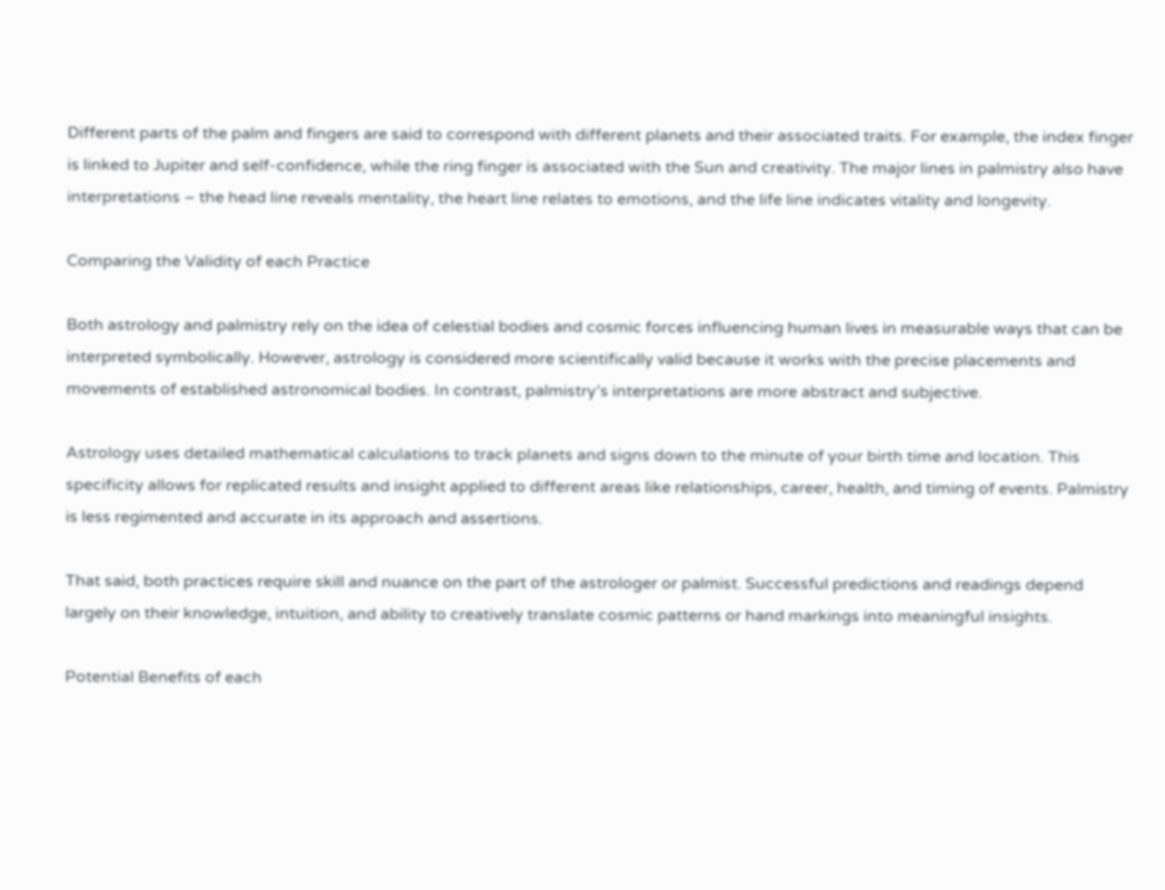Different parts of the palm and fingers are said to correspond with different planets and their associated traits. For example, the index finger is linked to Jupiter and self-confidence, while the ring finger is associated with the Sun and creativity. The major lines in palmistry also have interpretations – the head line reveals mentality, the heart line relates to emotions, and the life line indicates vitality and longevity.

Comparing the Validity of each Practice

Both astrology and palmistry rely on the idea of celestial bodies and cosmic forces influencing human lives in measurable ways that can be interpreted symbolically. However, astrology is considered more scientifically valid because it works with the precise placements and movements of established astronomical bodies. In contrast, palmistry’s interpretations are more abstract and subjective.

Astrology uses detailed mathematical calculations to track planets and signs down to the minute of your birth time and location. This specificity allows for replicated results and insight applied to different areas like relationships, career, health, and timing of events. Palmistry is less regimented and accurate in its approach and assertions.

That said, both practices require skill and nuance on the part of the astrologer or palmist. Successful predictions and readings depend largely on their knowledge, intuition, and ability to creatively translate cosmic patterns or hand markings into meaningful insights.

Potential Benefits of each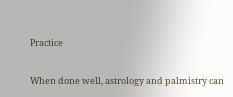Practice

When done well, astrology and palmistry can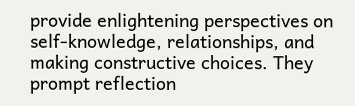provide enlightening perspectives on self-knowledge, relationships, and making constructive choices. They prompt reflection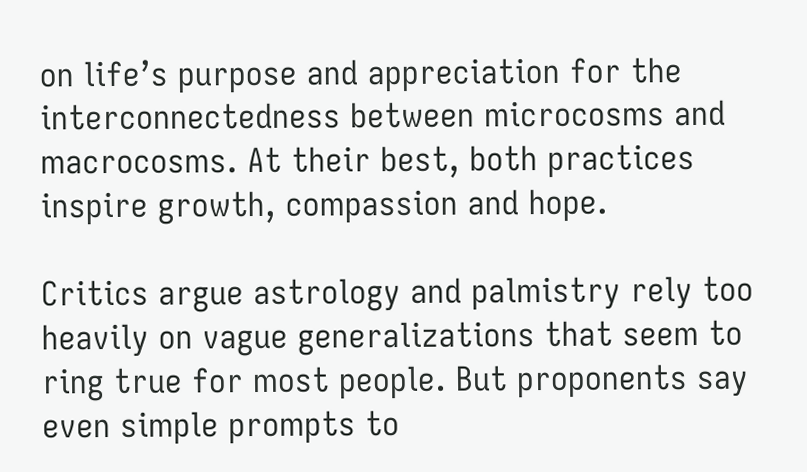on life’s purpose and appreciation for the interconnectedness between microcosms and macrocosms. At their best, both practices inspire growth, compassion and hope.

Critics argue astrology and palmistry rely too heavily on vague generalizations that seem to ring true for most people. But proponents say even simple prompts to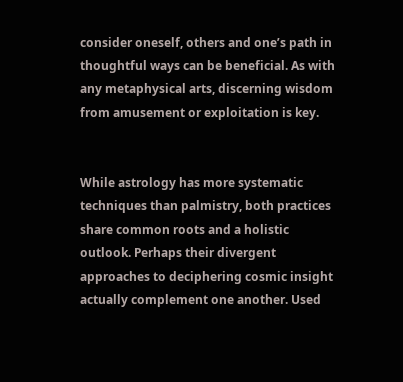consider oneself, others and one’s path in thoughtful ways can be beneficial. As with any metaphysical arts, discerning wisdom from amusement or exploitation is key.


While astrology has more systematic techniques than palmistry, both practices share common roots and a holistic outlook. Perhaps their divergent approaches to deciphering cosmic insight actually complement one another. Used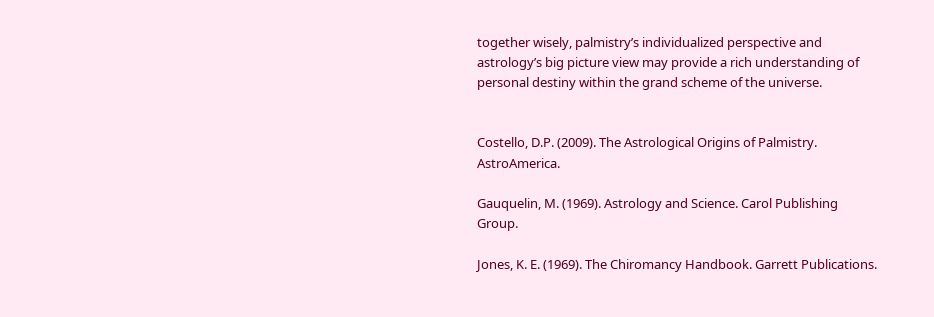together wisely, palmistry’s individualized perspective and astrology’s big picture view may provide a rich understanding of personal destiny within the grand scheme of the universe.


Costello, D.P. (2009). The Astrological Origins of Palmistry. AstroAmerica.

Gauquelin, M. (1969). Astrology and Science. Carol Publishing Group.

Jones, K. E. (1969). The Chiromancy Handbook. Garrett Publications.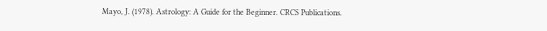Mayo, J. (1978). Astrology: A Guide for the Beginner. CRCS Publications.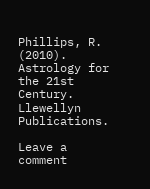Phillips, R. (2010). Astrology for the 21st Century. Llewellyn Publications.

Leave a comment